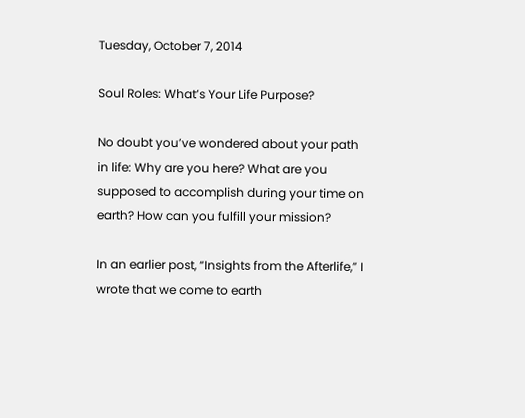Tuesday, October 7, 2014

Soul Roles: What’s Your Life Purpose?

No doubt you’ve wondered about your path in life: Why are you here? What are you supposed to accomplish during your time on earth? How can you fulfill your mission?

In an earlier post, “Insights from the Afterlife,” I wrote that we come to earth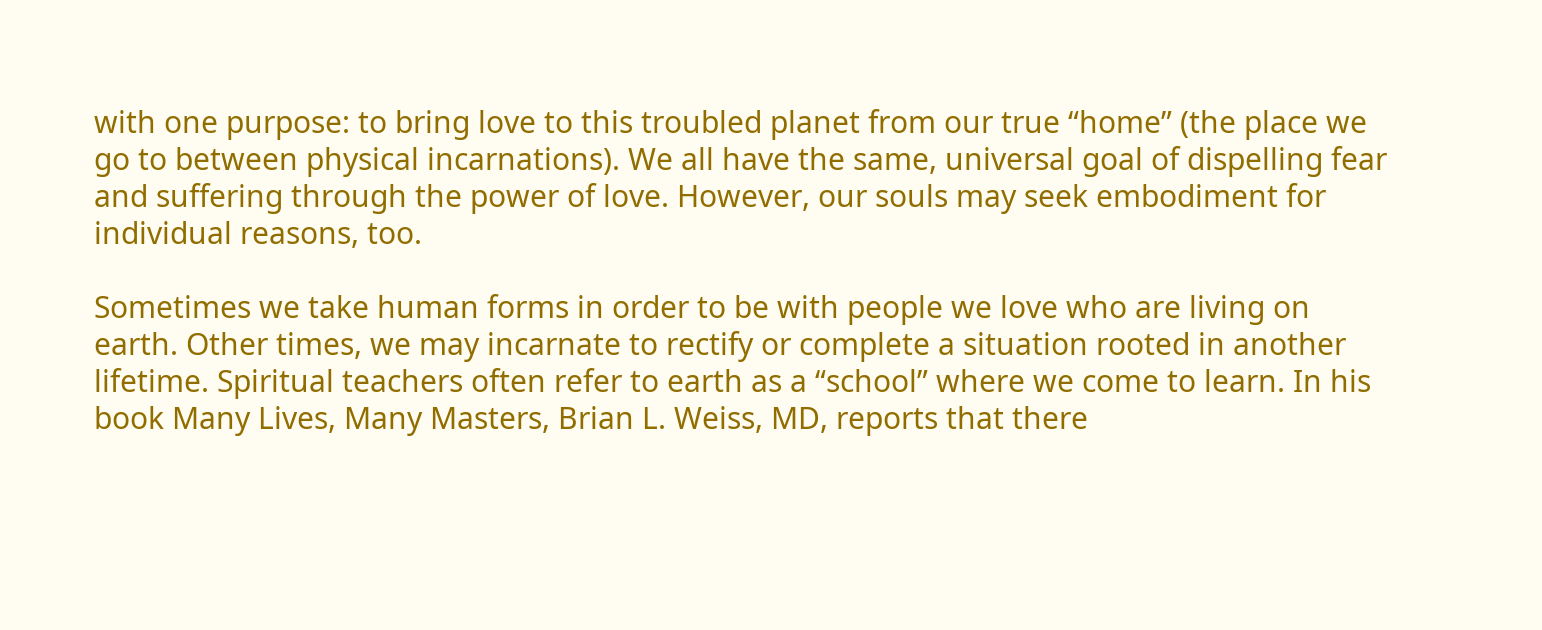with one purpose: to bring love to this troubled planet from our true “home” (the place we go to between physical incarnations). We all have the same, universal goal of dispelling fear and suffering through the power of love. However, our souls may seek embodiment for individual reasons, too.

Sometimes we take human forms in order to be with people we love who are living on earth. Other times, we may incarnate to rectify or complete a situation rooted in another lifetime. Spiritual teachers often refer to earth as a “school” where we come to learn. In his book Many Lives, Many Masters, Brian L. Weiss, MD, reports that there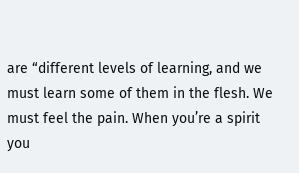are “different levels of learning, and we must learn some of them in the flesh. We must feel the pain. When you’re a spirit you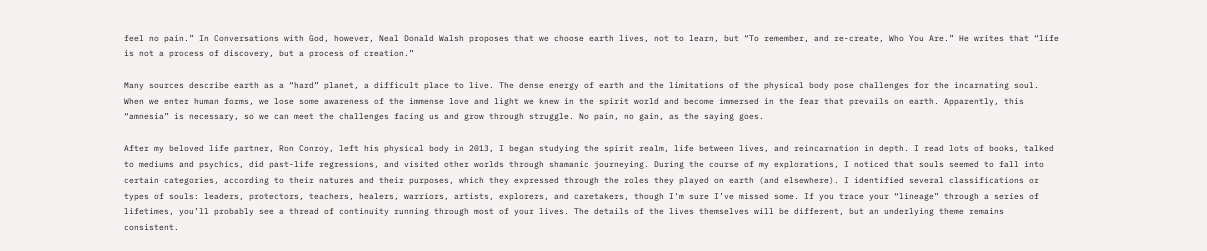feel no pain.” In Conversations with God, however, Neal Donald Walsh proposes that we choose earth lives, not to learn, but “To remember, and re-create, Who You Are.” He writes that “life is not a process of discovery, but a process of creation.”

Many sources describe earth as a “hard” planet, a difficult place to live. The dense energy of earth and the limitations of the physical body pose challenges for the incarnating soul. When we enter human forms, we lose some awareness of the immense love and light we knew in the spirit world and become immersed in the fear that prevails on earth. Apparently, this “amnesia” is necessary, so we can meet the challenges facing us and grow through struggle. No pain, no gain, as the saying goes.

After my beloved life partner, Ron Conroy, left his physical body in 2013, I began studying the spirit realm, life between lives, and reincarnation in depth. I read lots of books, talked to mediums and psychics, did past-life regressions, and visited other worlds through shamanic journeying. During the course of my explorations, I noticed that souls seemed to fall into certain categories, according to their natures and their purposes, which they expressed through the roles they played on earth (and elsewhere). I identified several classifications or types of souls: leaders, protectors, teachers, healers, warriors, artists, explorers, and caretakers, though I’m sure I’ve missed some. If you trace your “lineage” through a series of lifetimes, you’ll probably see a thread of continuity running through most of your lives. The details of the lives themselves will be different, but an underlying theme remains consistent.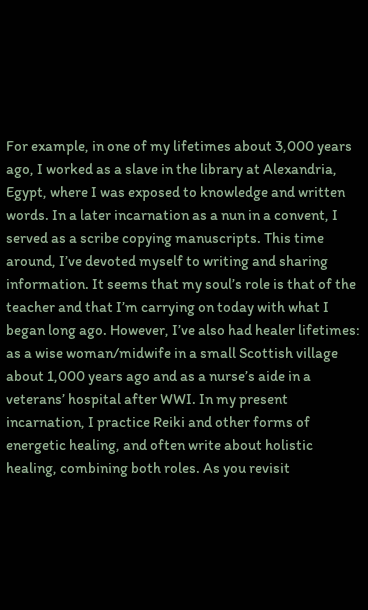For example, in one of my lifetimes about 3,000 years ago, I worked as a slave in the library at Alexandria, Egypt, where I was exposed to knowledge and written words. In a later incarnation as a nun in a convent, I served as a scribe copying manuscripts. This time around, I’ve devoted myself to writing and sharing information. It seems that my soul’s role is that of the teacher and that I’m carrying on today with what I began long ago. However, I’ve also had healer lifetimes: as a wise woman/midwife in a small Scottish village about 1,000 years ago and as a nurse’s aide in a veterans’ hospital after WWI. In my present incarnation, I practice Reiki and other forms of energetic healing, and often write about holistic healing, combining both roles. As you revisit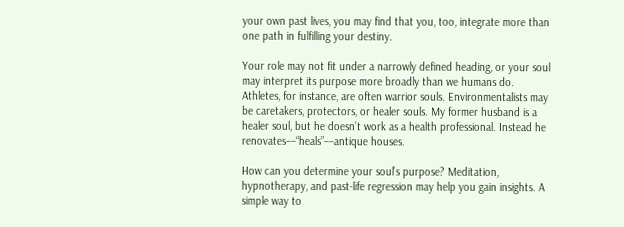your own past lives, you may find that you, too, integrate more than one path in fulfilling your destiny.

Your role may not fit under a narrowly defined heading, or your soul may interpret its purpose more broadly than we humans do. Athletes, for instance, are often warrior souls. Environmentalists may be caretakers, protectors, or healer souls. My former husband is a healer soul, but he doesn’t work as a health professional. Instead he renovates––“heals”––antique houses.

How can you determine your soul’s purpose? Meditation, hypnotherapy, and past-life regression may help you gain insights. A simple way to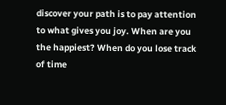discover your path is to pay attention to what gives you joy. When are you the happiest? When do you lose track of time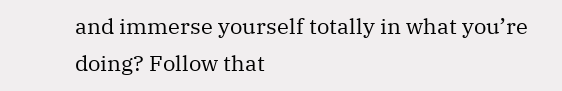and immerse yourself totally in what you’re doing? Follow that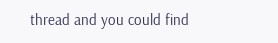thread and you could find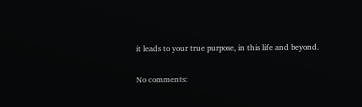it leads to your true purpose, in this life and beyond.

No comments: